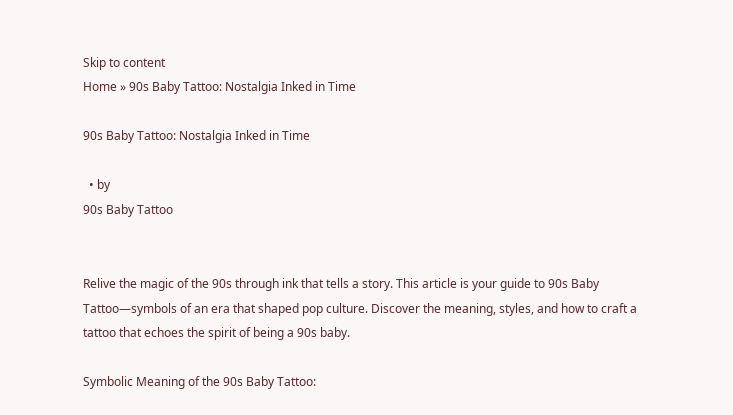Skip to content
Home » 90s Baby Tattoo: Nostalgia Inked in Time

90s Baby Tattoo: Nostalgia Inked in Time

  • by
90s Baby Tattoo


Relive the magic of the 90s through ink that tells a story. This article is your guide to 90s Baby Tattoo—symbols of an era that shaped pop culture. Discover the meaning, styles, and how to craft a tattoo that echoes the spirit of being a 90s baby.

Symbolic Meaning of the 90s Baby Tattoo: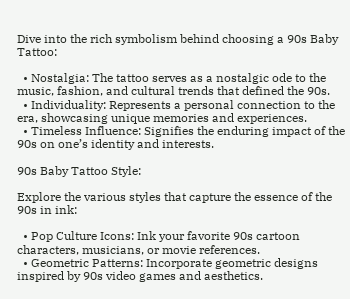Dive into the rich symbolism behind choosing a 90s Baby Tattoo:

  • Nostalgia: The tattoo serves as a nostalgic ode to the music, fashion, and cultural trends that defined the 90s.
  • Individuality: Represents a personal connection to the era, showcasing unique memories and experiences.
  • Timeless Influence: Signifies the enduring impact of the 90s on one’s identity and interests.

90s Baby Tattoo Style:

Explore the various styles that capture the essence of the 90s in ink:

  • Pop Culture Icons: Ink your favorite 90s cartoon characters, musicians, or movie references.
  • Geometric Patterns: Incorporate geometric designs inspired by 90s video games and aesthetics.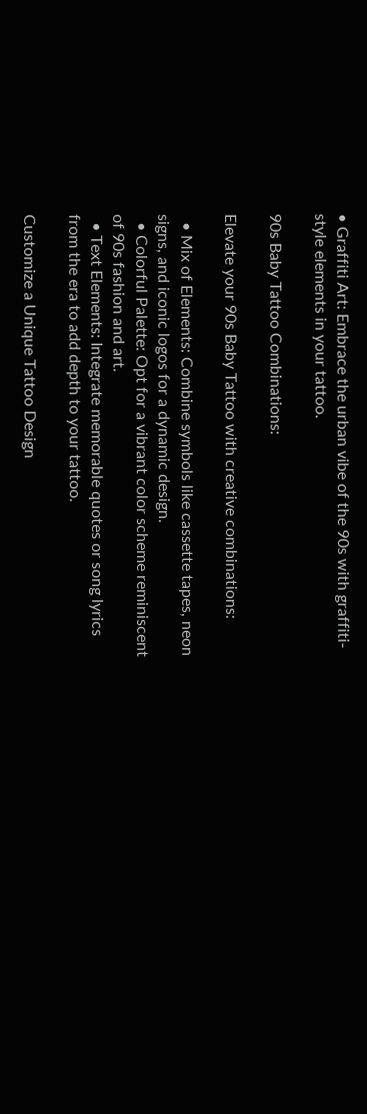• Graffiti Art: Embrace the urban vibe of the 90s with graffiti-style elements in your tattoo.

90s Baby Tattoo Combinations:

Elevate your 90s Baby Tattoo with creative combinations:

  • Mix of Elements: Combine symbols like cassette tapes, neon signs, and iconic logos for a dynamic design.
  • Colorful Palette: Opt for a vibrant color scheme reminiscent of 90s fashion and art.
  • Text Elements: Integrate memorable quotes or song lyrics from the era to add depth to your tattoo.

Customize a Unique Tattoo Design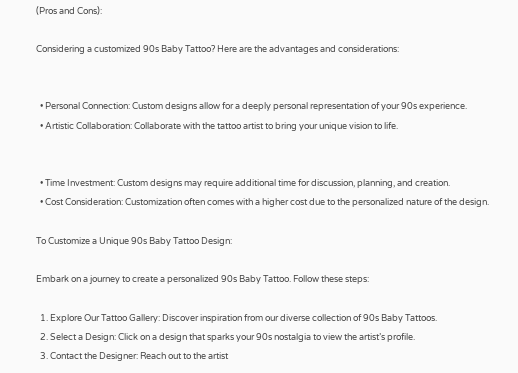(Pros and Cons):

Considering a customized 90s Baby Tattoo? Here are the advantages and considerations:


  • Personal Connection: Custom designs allow for a deeply personal representation of your 90s experience.
  • Artistic Collaboration: Collaborate with the tattoo artist to bring your unique vision to life.


  • Time Investment: Custom designs may require additional time for discussion, planning, and creation.
  • Cost Consideration: Customization often comes with a higher cost due to the personalized nature of the design.

To Customize a Unique 90s Baby Tattoo Design:

Embark on a journey to create a personalized 90s Baby Tattoo. Follow these steps:

  1. Explore Our Tattoo Gallery: Discover inspiration from our diverse collection of 90s Baby Tattoos.
  2. Select a Design: Click on a design that sparks your 90s nostalgia to view the artist’s profile.
  3. Contact the Designer: Reach out to the artist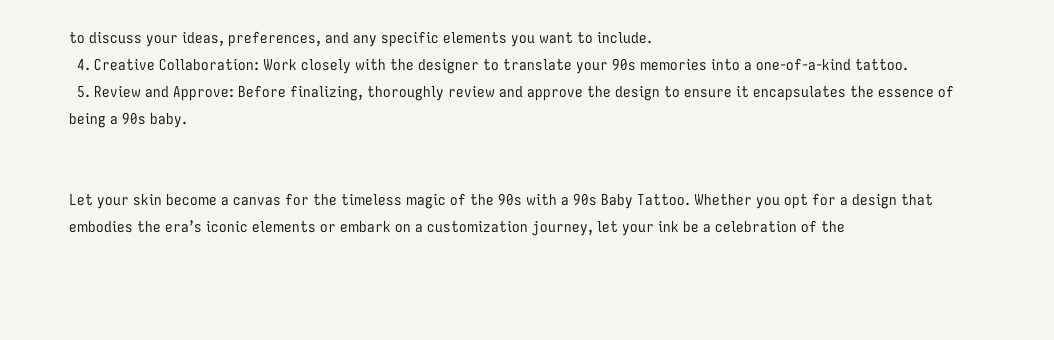to discuss your ideas, preferences, and any specific elements you want to include.
  4. Creative Collaboration: Work closely with the designer to translate your 90s memories into a one-of-a-kind tattoo.
  5. Review and Approve: Before finalizing, thoroughly review and approve the design to ensure it encapsulates the essence of being a 90s baby.


Let your skin become a canvas for the timeless magic of the 90s with a 90s Baby Tattoo. Whether you opt for a design that embodies the era’s iconic elements or embark on a customization journey, let your ink be a celebration of the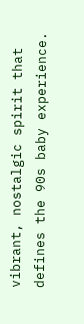vibrant, nostalgic spirit that defines the 90s baby experience.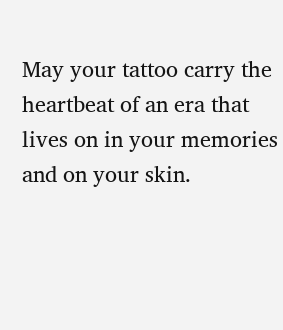May your tattoo carry the heartbeat of an era that lives on in your memories and on your skin.